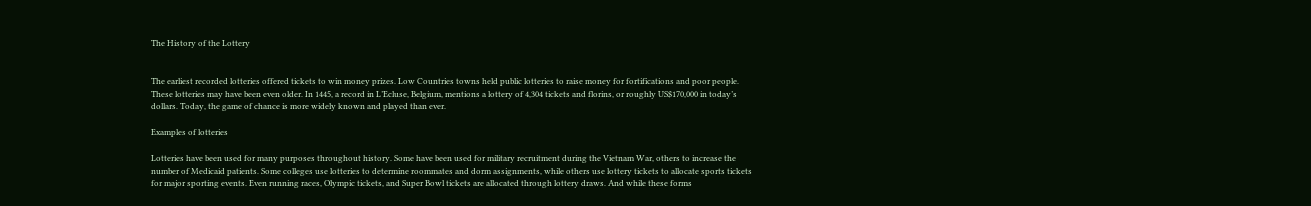The History of the Lottery


The earliest recorded lotteries offered tickets to win money prizes. Low Countries towns held public lotteries to raise money for fortifications and poor people. These lotteries may have been even older. In 1445, a record in L’Ecluse, Belgium, mentions a lottery of 4,304 tickets and florins, or roughly US$170,000 in today’s dollars. Today, the game of chance is more widely known and played than ever.

Examples of lotteries

Lotteries have been used for many purposes throughout history. Some have been used for military recruitment during the Vietnam War, others to increase the number of Medicaid patients. Some colleges use lotteries to determine roommates and dorm assignments, while others use lottery tickets to allocate sports tickets for major sporting events. Even running races, Olympic tickets, and Super Bowl tickets are allocated through lottery draws. And while these forms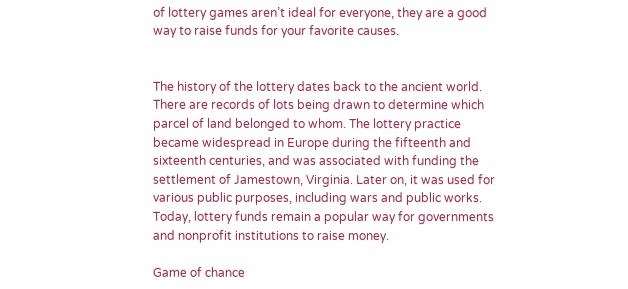of lottery games aren’t ideal for everyone, they are a good way to raise funds for your favorite causes.


The history of the lottery dates back to the ancient world. There are records of lots being drawn to determine which parcel of land belonged to whom. The lottery practice became widespread in Europe during the fifteenth and sixteenth centuries, and was associated with funding the settlement of Jamestown, Virginia. Later on, it was used for various public purposes, including wars and public works. Today, lottery funds remain a popular way for governments and nonprofit institutions to raise money.

Game of chance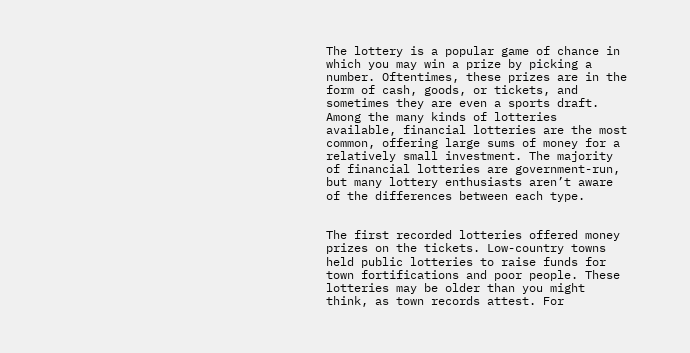The lottery is a popular game of chance in which you may win a prize by picking a number. Oftentimes, these prizes are in the form of cash, goods, or tickets, and sometimes they are even a sports draft. Among the many kinds of lotteries available, financial lotteries are the most common, offering large sums of money for a relatively small investment. The majority of financial lotteries are government-run, but many lottery enthusiasts aren’t aware of the differences between each type.


The first recorded lotteries offered money prizes on the tickets. Low-country towns held public lotteries to raise funds for town fortifications and poor people. These lotteries may be older than you might think, as town records attest. For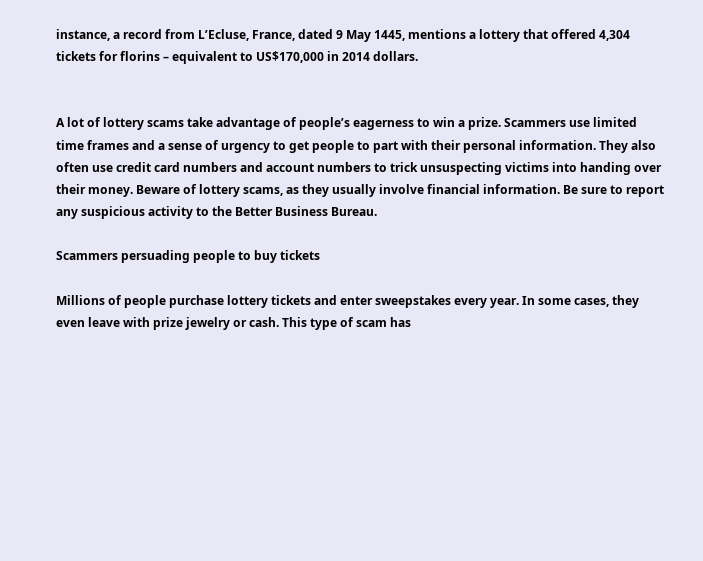instance, a record from L’Ecluse, France, dated 9 May 1445, mentions a lottery that offered 4,304 tickets for florins – equivalent to US$170,000 in 2014 dollars.


A lot of lottery scams take advantage of people’s eagerness to win a prize. Scammers use limited time frames and a sense of urgency to get people to part with their personal information. They also often use credit card numbers and account numbers to trick unsuspecting victims into handing over their money. Beware of lottery scams, as they usually involve financial information. Be sure to report any suspicious activity to the Better Business Bureau.

Scammers persuading people to buy tickets

Millions of people purchase lottery tickets and enter sweepstakes every year. In some cases, they even leave with prize jewelry or cash. This type of scam has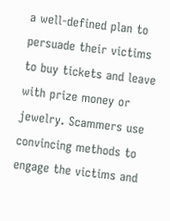a well-defined plan to persuade their victims to buy tickets and leave with prize money or jewelry. Scammers use convincing methods to engage the victims and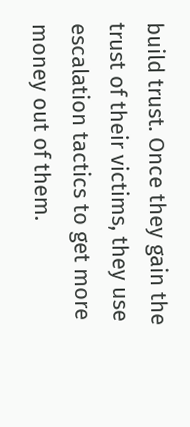build trust. Once they gain the trust of their victims, they use escalation tactics to get more money out of them.